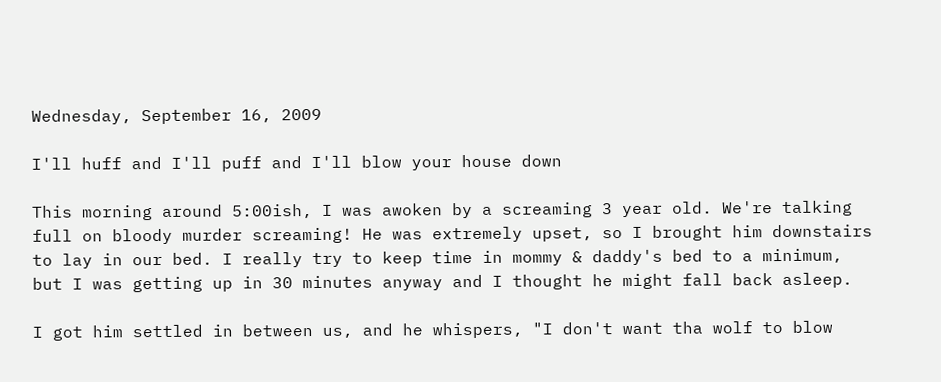Wednesday, September 16, 2009

I'll huff and I'll puff and I'll blow your house down

This morning around 5:00ish, I was awoken by a screaming 3 year old. We're talking full on bloody murder screaming! He was extremely upset, so I brought him downstairs to lay in our bed. I really try to keep time in mommy & daddy's bed to a minimum, but I was getting up in 30 minutes anyway and I thought he might fall back asleep.

I got him settled in between us, and he whispers, "I don't want tha wolf to blow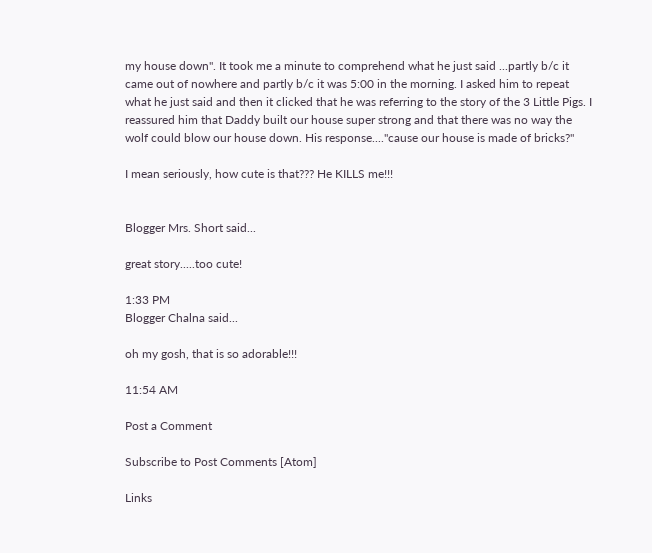my house down". It took me a minute to comprehend what he just said ...partly b/c it came out of nowhere and partly b/c it was 5:00 in the morning. I asked him to repeat what he just said and then it clicked that he was referring to the story of the 3 Little Pigs. I reassured him that Daddy built our house super strong and that there was no way the wolf could blow our house down. His response...."cause our house is made of bricks?"

I mean seriously, how cute is that??? He KILLS me!!!


Blogger Mrs. Short said...

great story.....too cute!

1:33 PM
Blogger Chalna said...

oh my gosh, that is so adorable!!!

11:54 AM

Post a Comment

Subscribe to Post Comments [Atom]

Links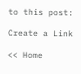to this post:

Create a Link

<< Home